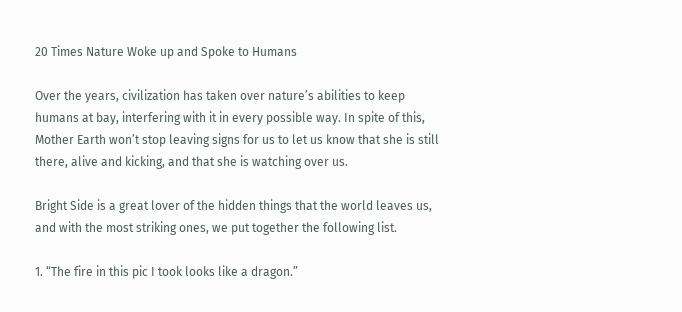20 Times Nature Woke up and Spoke to Humans

Over the years, civilization has taken over nature’s abilities to keep humans at bay, interfering with it in every possible way. In spite of this, Mother Earth won’t stop leaving signs for us to let us know that she is still there, alive and kicking, and that she is watching over us.

Bright Side is a great lover of the hidden things that the world leaves us, and with the most striking ones, we put together the following list.

1. “The fire in this pic I took looks like a dragon.”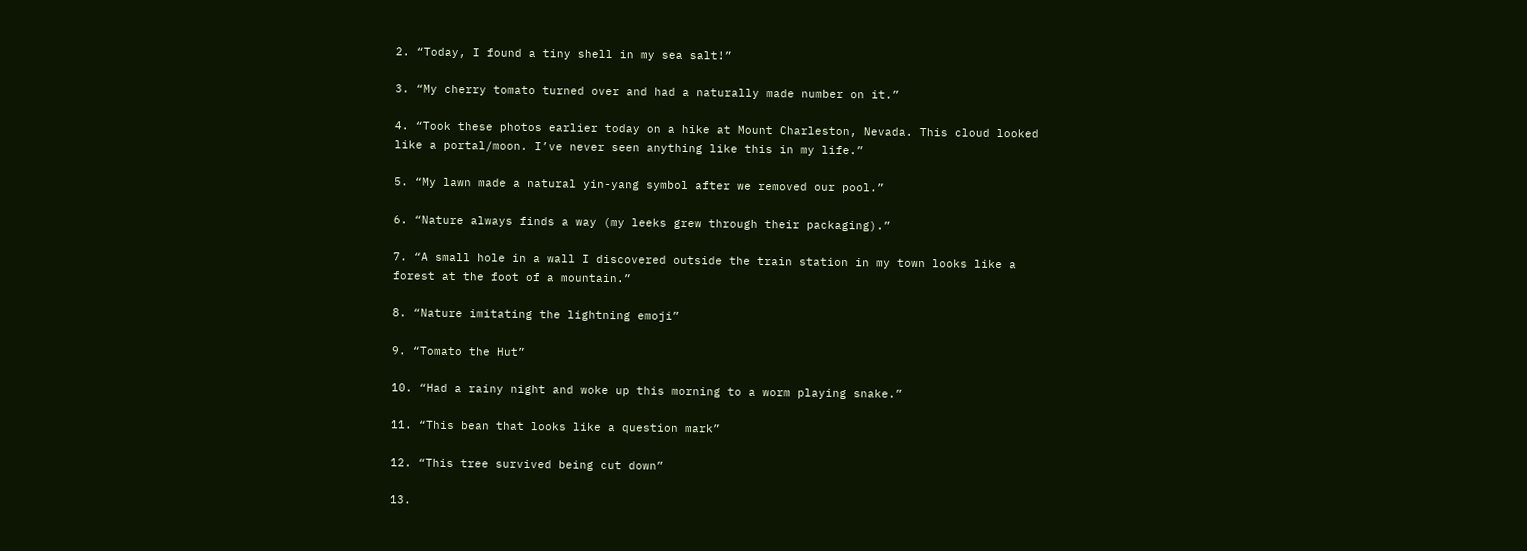2. “Today, I found a tiny shell in my sea salt!”

3. “My cherry tomato turned over and had a naturally made number on it.”

4. “Took these photos earlier today on a hike at Mount Charleston, Nevada. This cloud looked like a portal/moon. I’ve never seen anything like this in my life.”

5. “My lawn made a natural yin-yang symbol after we removed our pool.”

6. “Nature always finds a way (my leeks grew through their packaging).”

7. “A small hole in a wall I discovered outside the train station in my town looks like a forest at the foot of a mountain.”

8. “Nature imitating the lightning emoji”

9. “Tomato the Hut”

10. “Had a rainy night and woke up this morning to a worm playing snake.”

11. “This bean that looks like a question mark”

12. “This tree survived being cut down”

13.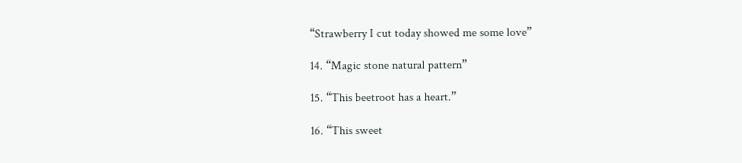“Strawberry I cut today showed me some love”

14. “Magic stone natural pattern”

15. “This beetroot has a heart.”

16. “This sweet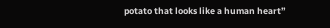potato that looks like a human heart”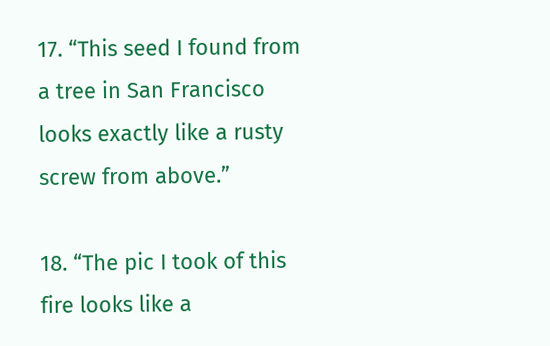17. “This seed I found from a tree in San Francisco looks exactly like a rusty screw from above.”

18. “The pic I took of this fire looks like a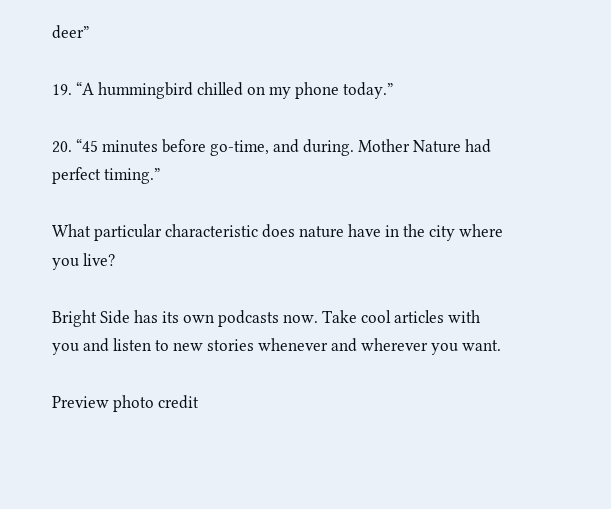deer”

19. “A hummingbird chilled on my phone today.”

20. “45 minutes before go-time, and during. Mother Nature had perfect timing.”

What particular characteristic does nature have in the city where you live?

Bright Side has its own podcasts now. Take cool articles with you and listen to new stories whenever and wherever you want.

Preview photo credit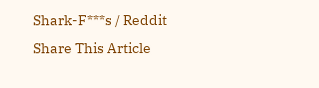Shark-F***s / Reddit
Share This Article